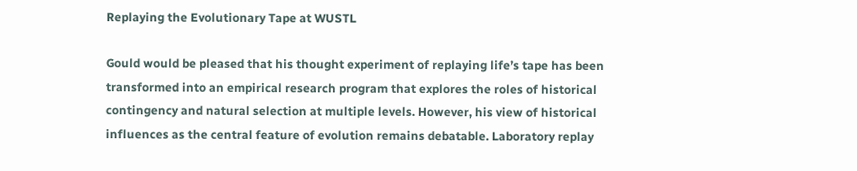Replaying the Evolutionary Tape at WUSTL

Gould would be pleased that his thought experiment of replaying life’s tape has been transformed into an empirical research program that explores the roles of historical contingency and natural selection at multiple levels. However, his view of historical influences as the central feature of evolution remains debatable. Laboratory replay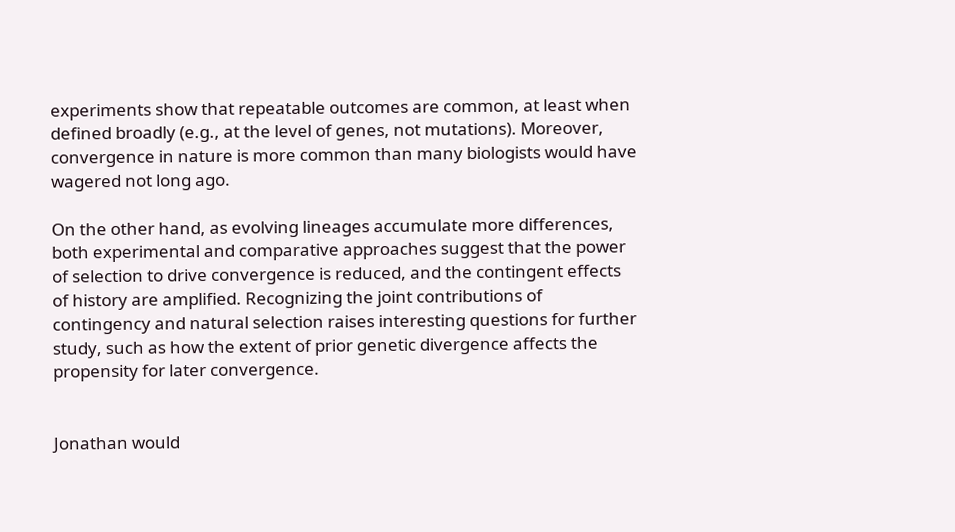experiments show that repeatable outcomes are common, at least when defined broadly (e.g., at the level of genes, not mutations). Moreover, convergence in nature is more common than many biologists would have wagered not long ago.

On the other hand, as evolving lineages accumulate more differences, both experimental and comparative approaches suggest that the power of selection to drive convergence is reduced, and the contingent effects of history are amplified. Recognizing the joint contributions of contingency and natural selection raises interesting questions for further study, such as how the extent of prior genetic divergence affects the propensity for later convergence.


Jonathan would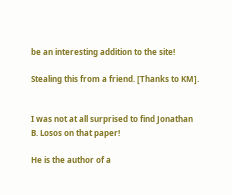be an interesting addition to the site!

Stealing this from a friend. [Thanks to KM].


I was not at all surprised to find Jonathan B. Losos on that paper!

He is the author of a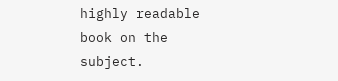highly readable book on the subject.